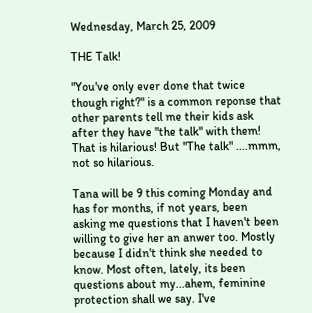Wednesday, March 25, 2009

THE Talk!

"You've only ever done that twice though right?" is a common reponse that other parents tell me their kids ask after they have "the talk" with them! That is hilarious! But "The talk" ....mmm, not so hilarious.

Tana will be 9 this coming Monday and has for months, if not years, been asking me questions that I haven't been willing to give her an anwer too. Mostly because I didn't think she needed to know. Most often, lately, its been questions about my...ahem, feminine protection shall we say. I've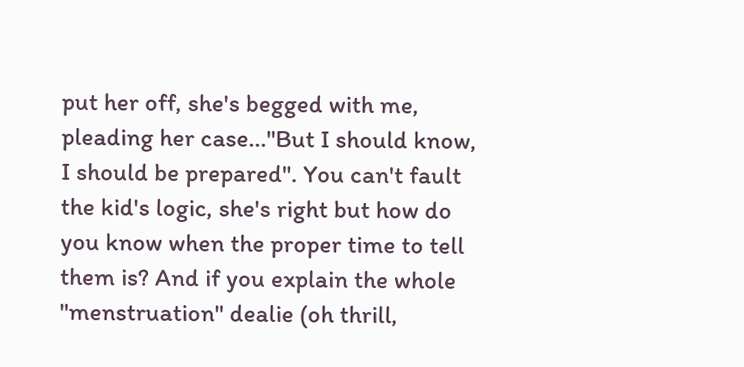put her off, she's begged with me, pleading her case..."But I should know, I should be prepared". You can't fault the kid's logic, she's right but how do you know when the proper time to tell them is? And if you explain the whole "menstruation" dealie (oh thrill,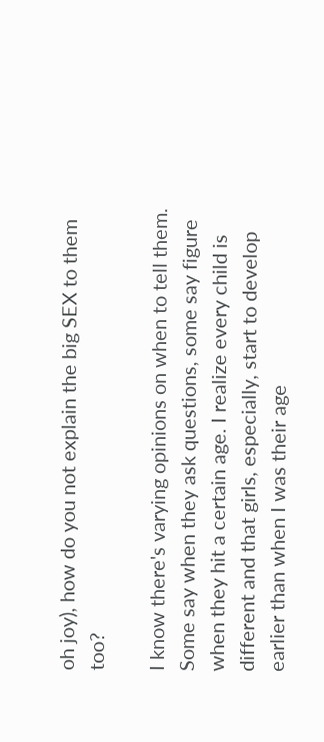oh joy), how do you not explain the big SEX to them too?

I know there's varying opinions on when to tell them. Some say when they ask questions, some say figure when they hit a certain age. I realize every child is different and that girls, especially, start to develop earlier than when I was their age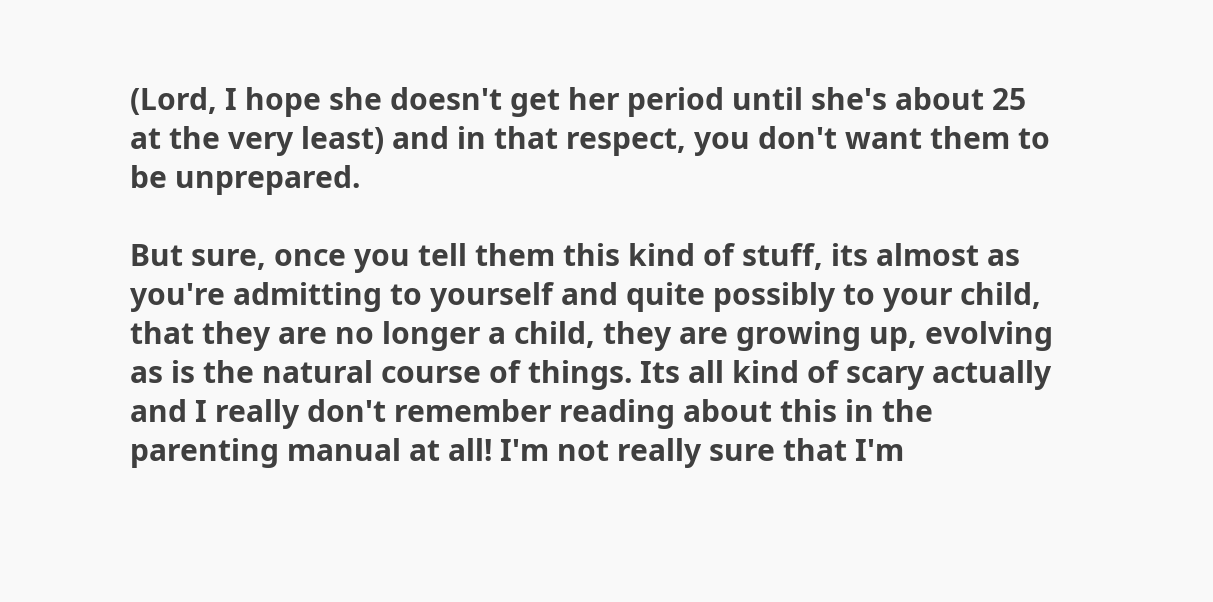(Lord, I hope she doesn't get her period until she's about 25 at the very least) and in that respect, you don't want them to be unprepared.

But sure, once you tell them this kind of stuff, its almost as you're admitting to yourself and quite possibly to your child, that they are no longer a child, they are growing up, evolving as is the natural course of things. Its all kind of scary actually and I really don't remember reading about this in the parenting manual at all! I'm not really sure that I'm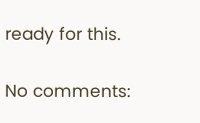ready for this.

No comments: